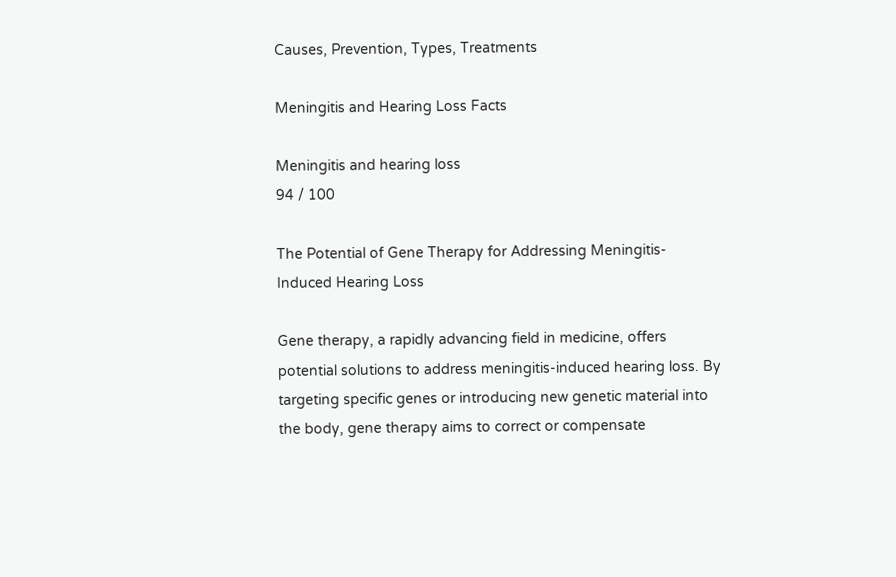Causes, Prevention, Types, Treatments

Meningitis and Hearing Loss Facts

Meningitis and hearing loss
94 / 100

The Potential of Gene Therapy for Addressing Meningitis-Induced Hearing Loss

Gene therapy, a rapidly advancing field in medicine, offers potential solutions to address meningitis-induced hearing loss. By targeting specific genes or introducing new genetic material into the body, gene therapy aims to correct or compensate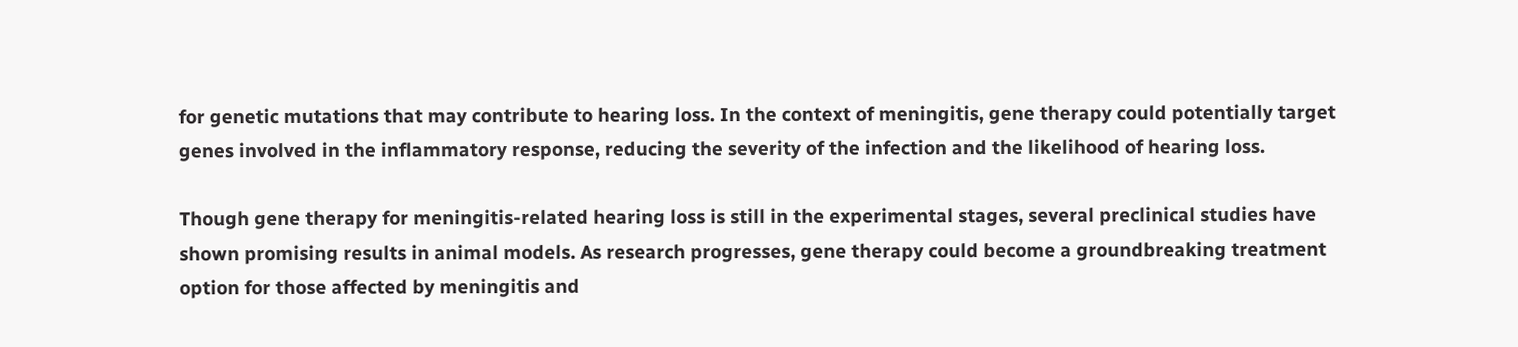for genetic mutations that may contribute to hearing loss. In the context of meningitis, gene therapy could potentially target genes involved in the inflammatory response, reducing the severity of the infection and the likelihood of hearing loss.

Though gene therapy for meningitis-related hearing loss is still in the experimental stages, several preclinical studies have shown promising results in animal models. As research progresses, gene therapy could become a groundbreaking treatment option for those affected by meningitis and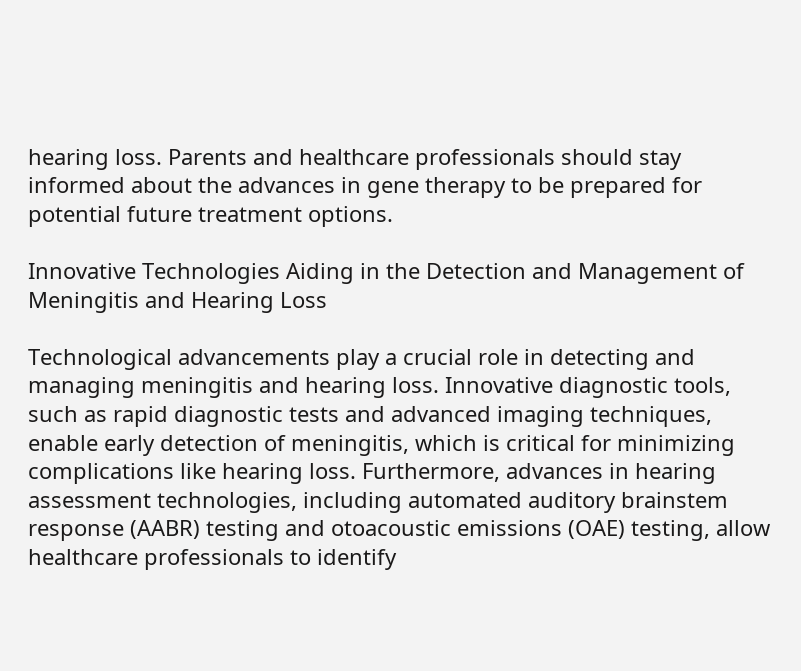hearing loss. Parents and healthcare professionals should stay informed about the advances in gene therapy to be prepared for potential future treatment options.

Innovative Technologies Aiding in the Detection and Management of Meningitis and Hearing Loss

Technological advancements play a crucial role in detecting and managing meningitis and hearing loss. Innovative diagnostic tools, such as rapid diagnostic tests and advanced imaging techniques, enable early detection of meningitis, which is critical for minimizing complications like hearing loss. Furthermore, advances in hearing assessment technologies, including automated auditory brainstem response (AABR) testing and otoacoustic emissions (OAE) testing, allow healthcare professionals to identify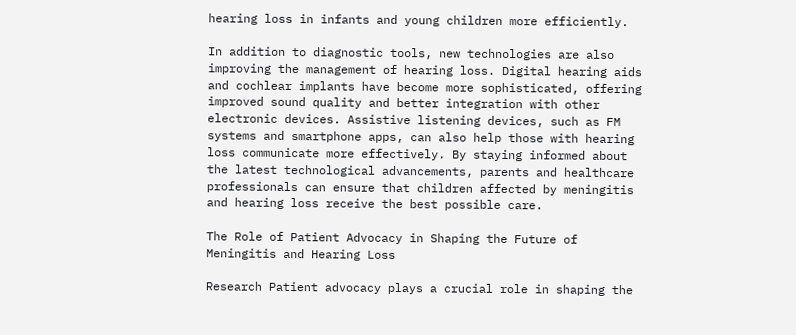hearing loss in infants and young children more efficiently.

In addition to diagnostic tools, new technologies are also improving the management of hearing loss. Digital hearing aids and cochlear implants have become more sophisticated, offering improved sound quality and better integration with other electronic devices. Assistive listening devices, such as FM systems and smartphone apps, can also help those with hearing loss communicate more effectively. By staying informed about the latest technological advancements, parents and healthcare professionals can ensure that children affected by meningitis and hearing loss receive the best possible care.

The Role of Patient Advocacy in Shaping the Future of Meningitis and Hearing Loss

Research Patient advocacy plays a crucial role in shaping the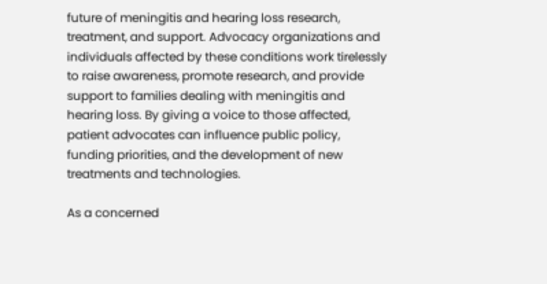future of meningitis and hearing loss research, treatment, and support. Advocacy organizations and individuals affected by these conditions work tirelessly to raise awareness, promote research, and provide support to families dealing with meningitis and hearing loss. By giving a voice to those affected, patient advocates can influence public policy, funding priorities, and the development of new treatments and technologies.

As a concerned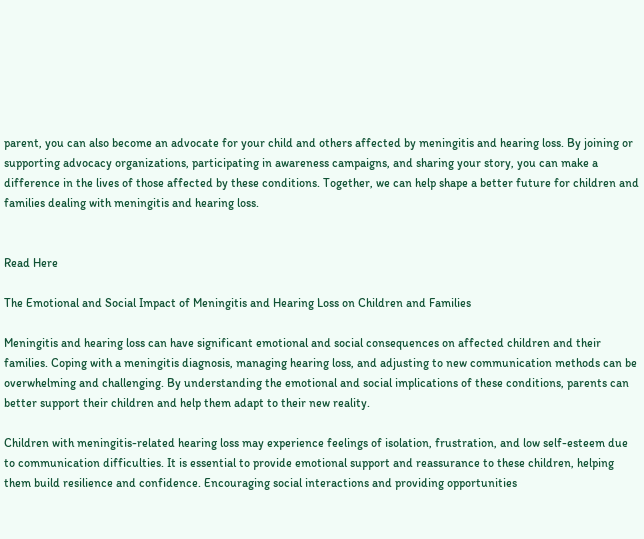parent, you can also become an advocate for your child and others affected by meningitis and hearing loss. By joining or supporting advocacy organizations, participating in awareness campaigns, and sharing your story, you can make a difference in the lives of those affected by these conditions. Together, we can help shape a better future for children and families dealing with meningitis and hearing loss.


Read Here

The Emotional and Social Impact of Meningitis and Hearing Loss on Children and Families

Meningitis and hearing loss can have significant emotional and social consequences on affected children and their families. Coping with a meningitis diagnosis, managing hearing loss, and adjusting to new communication methods can be overwhelming and challenging. By understanding the emotional and social implications of these conditions, parents can better support their children and help them adapt to their new reality.

Children with meningitis-related hearing loss may experience feelings of isolation, frustration, and low self-esteem due to communication difficulties. It is essential to provide emotional support and reassurance to these children, helping them build resilience and confidence. Encouraging social interactions and providing opportunities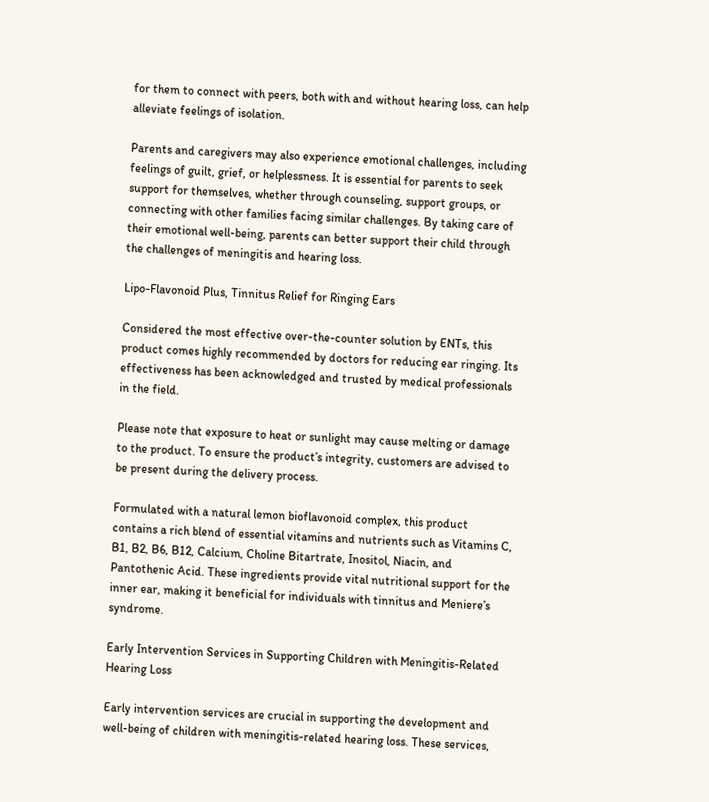for them to connect with peers, both with and without hearing loss, can help alleviate feelings of isolation.

Parents and caregivers may also experience emotional challenges, including feelings of guilt, grief, or helplessness. It is essential for parents to seek support for themselves, whether through counseling, support groups, or connecting with other families facing similar challenges. By taking care of their emotional well-being, parents can better support their child through the challenges of meningitis and hearing loss.

Lipo-Flavonoid Plus, Tinnitus Relief for Ringing Ears

Considered the most effective over-the-counter solution by ENTs, this product comes highly recommended by doctors for reducing ear ringing. Its effectiveness has been acknowledged and trusted by medical professionals in the field.

Please note that exposure to heat or sunlight may cause melting or damage to the product. To ensure the product’s integrity, customers are advised to be present during the delivery process.

Formulated with a natural lemon bioflavonoid complex, this product contains a rich blend of essential vitamins and nutrients such as Vitamins C, B1, B2, B6, B12, Calcium, Choline Bitartrate, Inositol, Niacin, and Pantothenic Acid. These ingredients provide vital nutritional support for the inner ear, making it beneficial for individuals with tinnitus and Meniere’s syndrome.

Early Intervention Services in Supporting Children with Meningitis-Related Hearing Loss

Early intervention services are crucial in supporting the development and well-being of children with meningitis-related hearing loss. These services,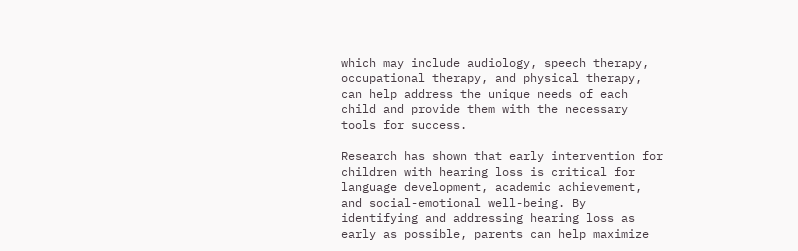which may include audiology, speech therapy, occupational therapy, and physical therapy, can help address the unique needs of each child and provide them with the necessary tools for success.

Research has shown that early intervention for children with hearing loss is critical for language development, academic achievement, and social-emotional well-being. By identifying and addressing hearing loss as early as possible, parents can help maximize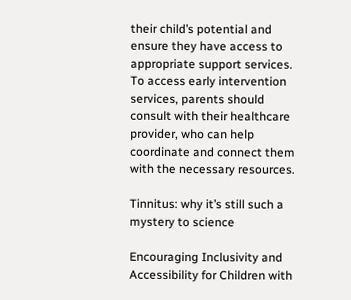their child’s potential and ensure they have access to appropriate support services. To access early intervention services, parents should consult with their healthcare provider, who can help coordinate and connect them with the necessary resources.

Tinnitus: why it’s still such a mystery to science

Encouraging Inclusivity and Accessibility for Children with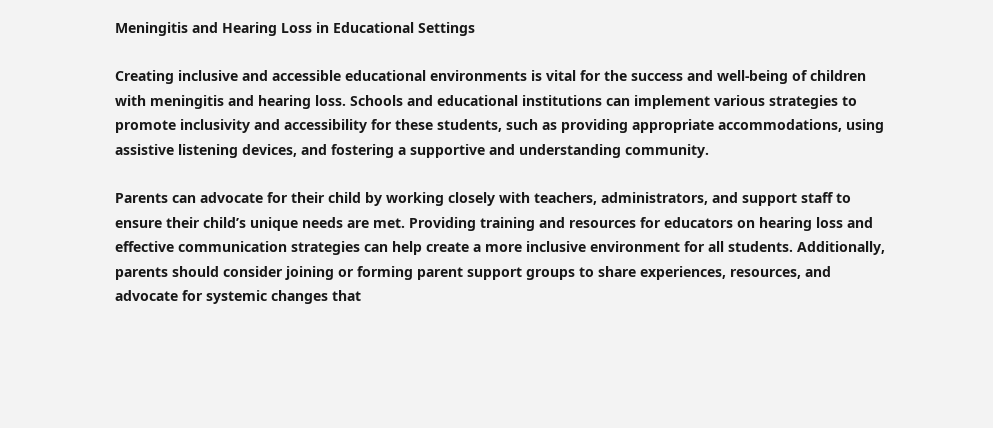Meningitis and Hearing Loss in Educational Settings

Creating inclusive and accessible educational environments is vital for the success and well-being of children with meningitis and hearing loss. Schools and educational institutions can implement various strategies to promote inclusivity and accessibility for these students, such as providing appropriate accommodations, using assistive listening devices, and fostering a supportive and understanding community.

Parents can advocate for their child by working closely with teachers, administrators, and support staff to ensure their child’s unique needs are met. Providing training and resources for educators on hearing loss and effective communication strategies can help create a more inclusive environment for all students. Additionally, parents should consider joining or forming parent support groups to share experiences, resources, and advocate for systemic changes that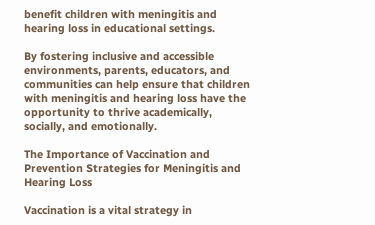benefit children with meningitis and hearing loss in educational settings.

By fostering inclusive and accessible environments, parents, educators, and communities can help ensure that children with meningitis and hearing loss have the opportunity to thrive academically, socially, and emotionally.

The Importance of Vaccination and Prevention Strategies for Meningitis and Hearing Loss

Vaccination is a vital strategy in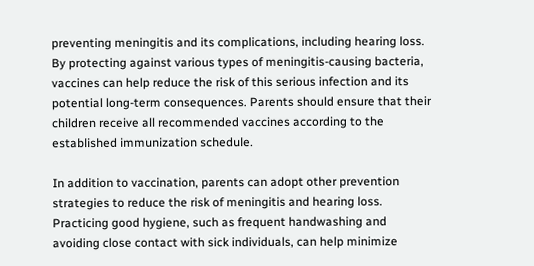preventing meningitis and its complications, including hearing loss. By protecting against various types of meningitis-causing bacteria, vaccines can help reduce the risk of this serious infection and its potential long-term consequences. Parents should ensure that their children receive all recommended vaccines according to the established immunization schedule.

In addition to vaccination, parents can adopt other prevention strategies to reduce the risk of meningitis and hearing loss. Practicing good hygiene, such as frequent handwashing and avoiding close contact with sick individuals, can help minimize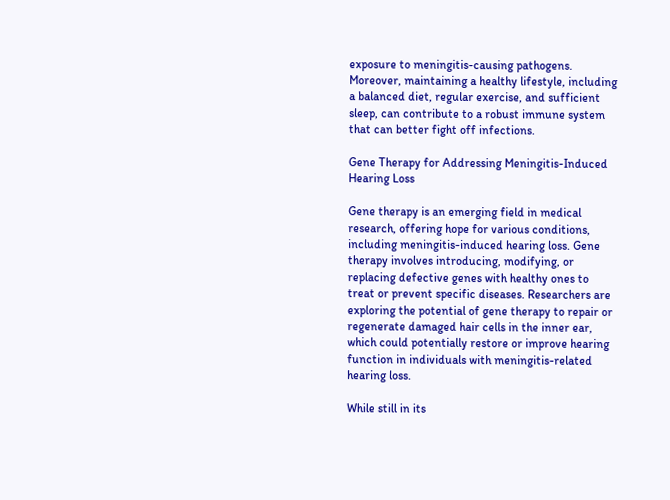exposure to meningitis-causing pathogens. Moreover, maintaining a healthy lifestyle, including a balanced diet, regular exercise, and sufficient sleep, can contribute to a robust immune system that can better fight off infections.

Gene Therapy for Addressing Meningitis-Induced Hearing Loss

Gene therapy is an emerging field in medical research, offering hope for various conditions, including meningitis-induced hearing loss. Gene therapy involves introducing, modifying, or replacing defective genes with healthy ones to treat or prevent specific diseases. Researchers are exploring the potential of gene therapy to repair or regenerate damaged hair cells in the inner ear, which could potentially restore or improve hearing function in individuals with meningitis-related hearing loss.

While still in its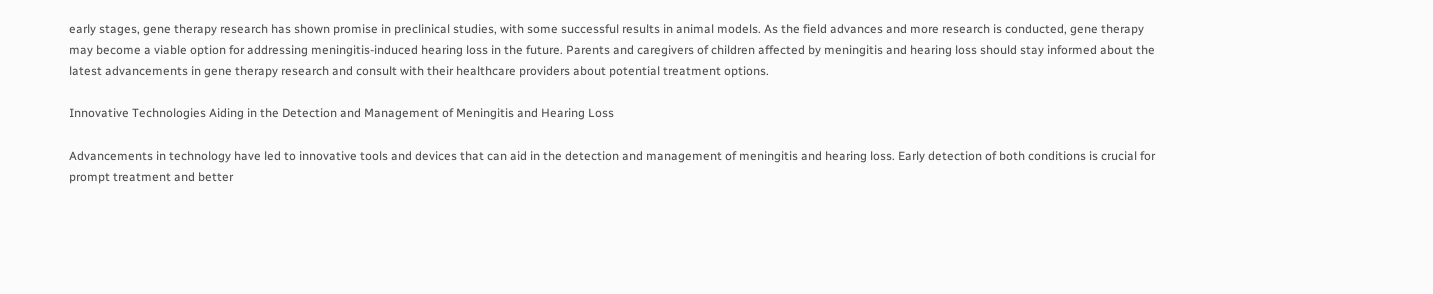early stages, gene therapy research has shown promise in preclinical studies, with some successful results in animal models. As the field advances and more research is conducted, gene therapy may become a viable option for addressing meningitis-induced hearing loss in the future. Parents and caregivers of children affected by meningitis and hearing loss should stay informed about the latest advancements in gene therapy research and consult with their healthcare providers about potential treatment options.

Innovative Technologies Aiding in the Detection and Management of Meningitis and Hearing Loss

Advancements in technology have led to innovative tools and devices that can aid in the detection and management of meningitis and hearing loss. Early detection of both conditions is crucial for prompt treatment and better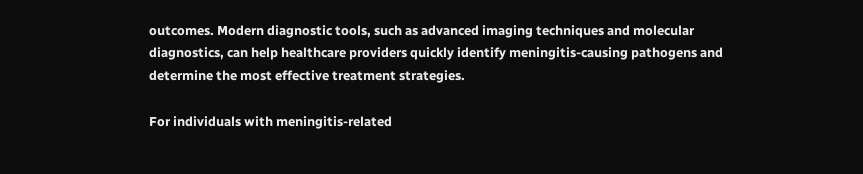outcomes. Modern diagnostic tools, such as advanced imaging techniques and molecular diagnostics, can help healthcare providers quickly identify meningitis-causing pathogens and determine the most effective treatment strategies.

For individuals with meningitis-related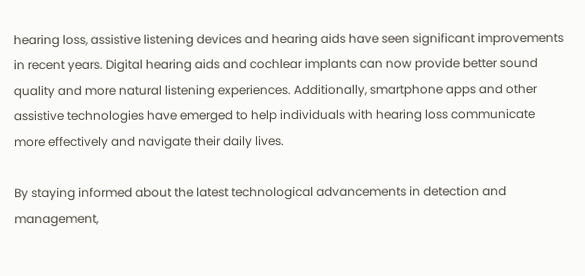hearing loss, assistive listening devices and hearing aids have seen significant improvements in recent years. Digital hearing aids and cochlear implants can now provide better sound quality and more natural listening experiences. Additionally, smartphone apps and other assistive technologies have emerged to help individuals with hearing loss communicate more effectively and navigate their daily lives.

By staying informed about the latest technological advancements in detection and management,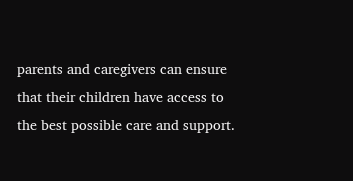parents and caregivers can ensure that their children have access to the best possible care and support.